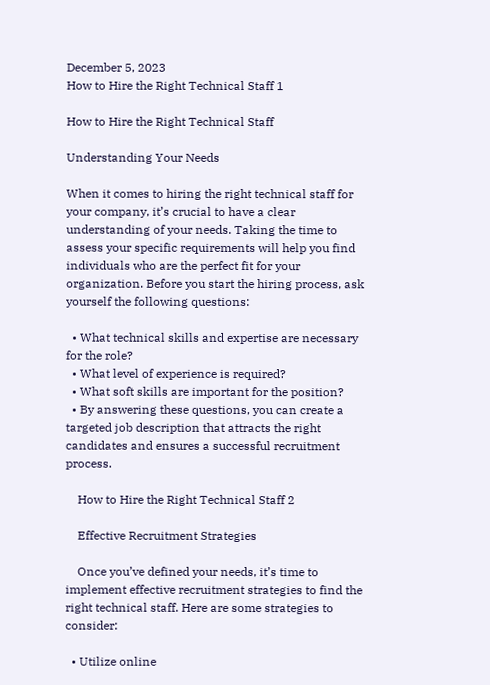December 5, 2023
How to Hire the Right Technical Staff 1

How to Hire the Right Technical Staff

Understanding Your Needs

When it comes to hiring the right technical staff for your company, it’s crucial to have a clear understanding of your needs. Taking the time to assess your specific requirements will help you find individuals who are the perfect fit for your organization. Before you start the hiring process, ask yourself the following questions:

  • What technical skills and expertise are necessary for the role?
  • What level of experience is required?
  • What soft skills are important for the position?
  • By answering these questions, you can create a targeted job description that attracts the right candidates and ensures a successful recruitment process.

    How to Hire the Right Technical Staff 2

    Effective Recruitment Strategies

    Once you’ve defined your needs, it’s time to implement effective recruitment strategies to find the right technical staff. Here are some strategies to consider:

  • Utilize online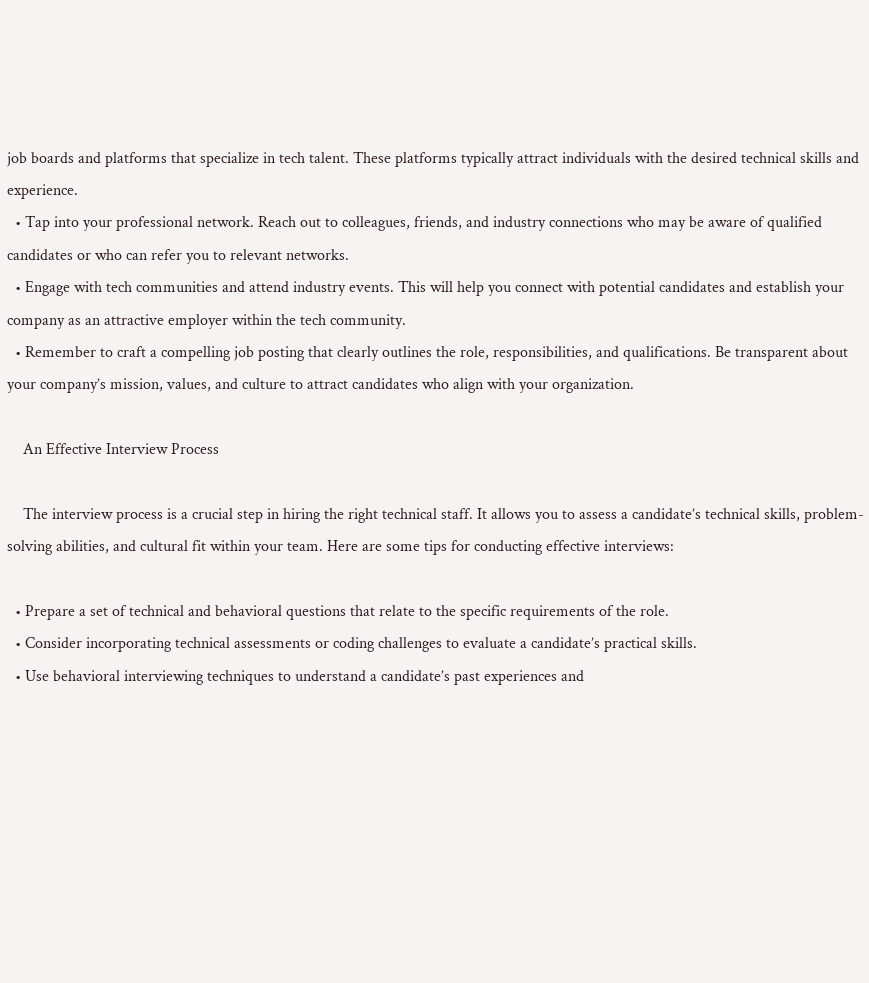job boards and platforms that specialize in tech talent. These platforms typically attract individuals with the desired technical skills and experience.
  • Tap into your professional network. Reach out to colleagues, friends, and industry connections who may be aware of qualified candidates or who can refer you to relevant networks.
  • Engage with tech communities and attend industry events. This will help you connect with potential candidates and establish your company as an attractive employer within the tech community.
  • Remember to craft a compelling job posting that clearly outlines the role, responsibilities, and qualifications. Be transparent about your company’s mission, values, and culture to attract candidates who align with your organization.

    An Effective Interview Process

    The interview process is a crucial step in hiring the right technical staff. It allows you to assess a candidate’s technical skills, problem-solving abilities, and cultural fit within your team. Here are some tips for conducting effective interviews:

  • Prepare a set of technical and behavioral questions that relate to the specific requirements of the role.
  • Consider incorporating technical assessments or coding challenges to evaluate a candidate’s practical skills.
  • Use behavioral interviewing techniques to understand a candidate’s past experiences and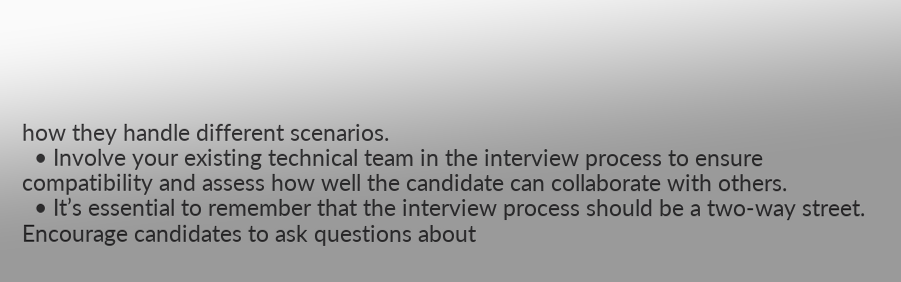how they handle different scenarios.
  • Involve your existing technical team in the interview process to ensure compatibility and assess how well the candidate can collaborate with others.
  • It’s essential to remember that the interview process should be a two-way street. Encourage candidates to ask questions about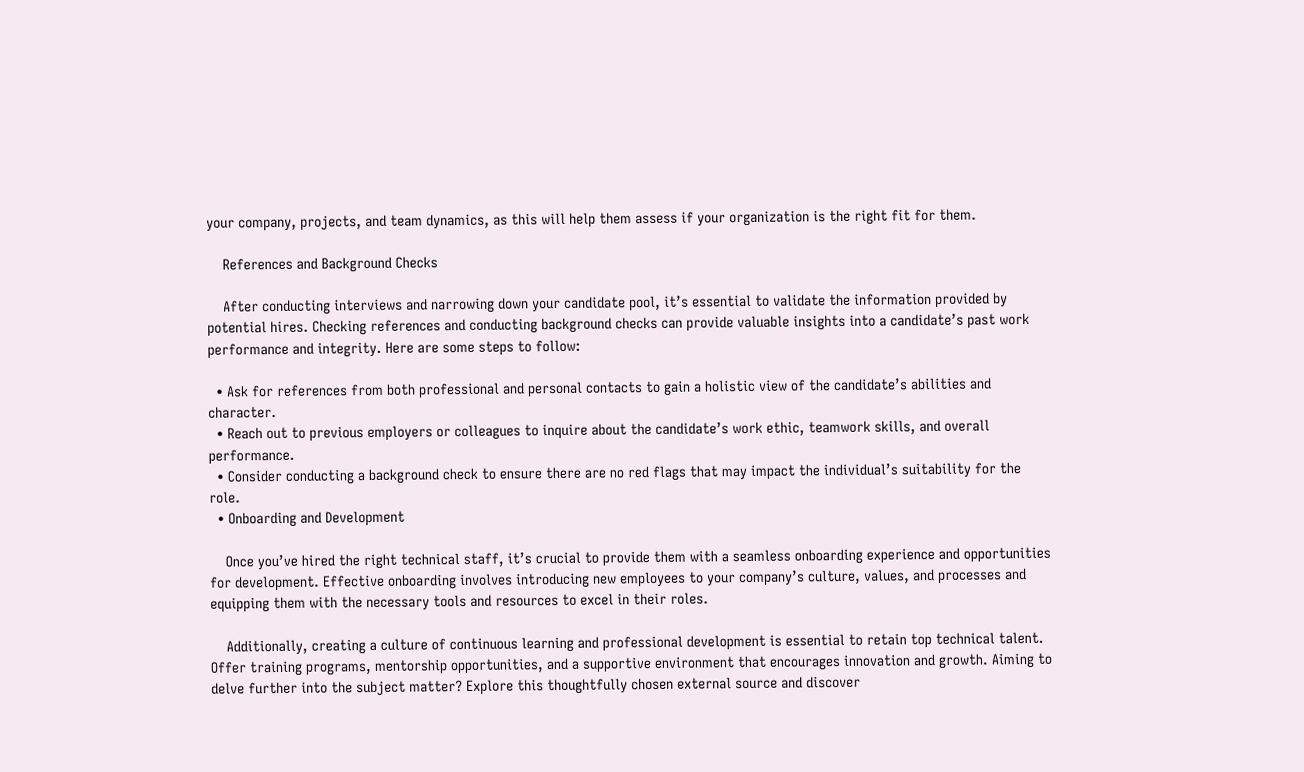your company, projects, and team dynamics, as this will help them assess if your organization is the right fit for them.

    References and Background Checks

    After conducting interviews and narrowing down your candidate pool, it’s essential to validate the information provided by potential hires. Checking references and conducting background checks can provide valuable insights into a candidate’s past work performance and integrity. Here are some steps to follow:

  • Ask for references from both professional and personal contacts to gain a holistic view of the candidate’s abilities and character.
  • Reach out to previous employers or colleagues to inquire about the candidate’s work ethic, teamwork skills, and overall performance.
  • Consider conducting a background check to ensure there are no red flags that may impact the individual’s suitability for the role.
  • Onboarding and Development

    Once you’ve hired the right technical staff, it’s crucial to provide them with a seamless onboarding experience and opportunities for development. Effective onboarding involves introducing new employees to your company’s culture, values, and processes and equipping them with the necessary tools and resources to excel in their roles.

    Additionally, creating a culture of continuous learning and professional development is essential to retain top technical talent. Offer training programs, mentorship opportunities, and a supportive environment that encourages innovation and growth. Aiming to delve further into the subject matter? Explore this thoughtfully chosen external source and discover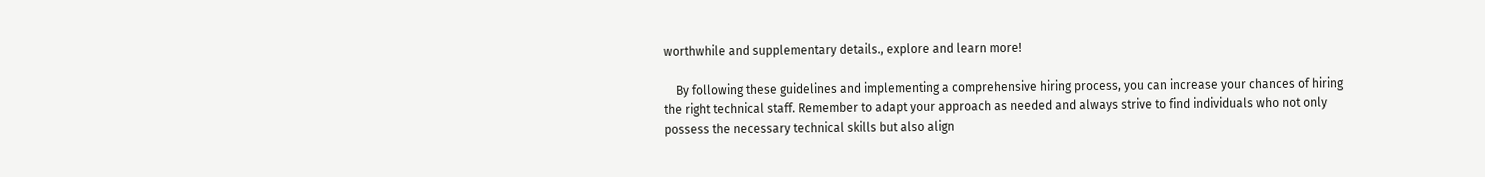worthwhile and supplementary details., explore and learn more!

    By following these guidelines and implementing a comprehensive hiring process, you can increase your chances of hiring the right technical staff. Remember to adapt your approach as needed and always strive to find individuals who not only possess the necessary technical skills but also align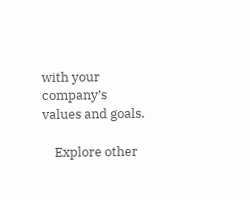with your company’s values and goals.

    Explore other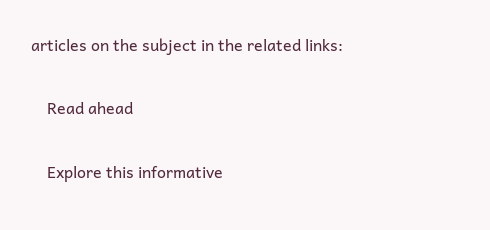articles on the subject in the related links:

    Read ahead

    Explore this informative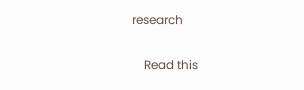research

    Read this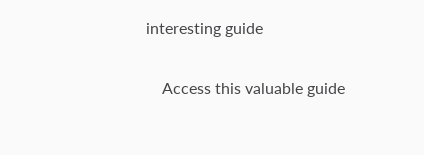interesting guide

    Access this valuable guide